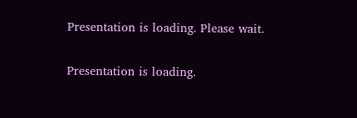Presentation is loading. Please wait.

Presentation is loading.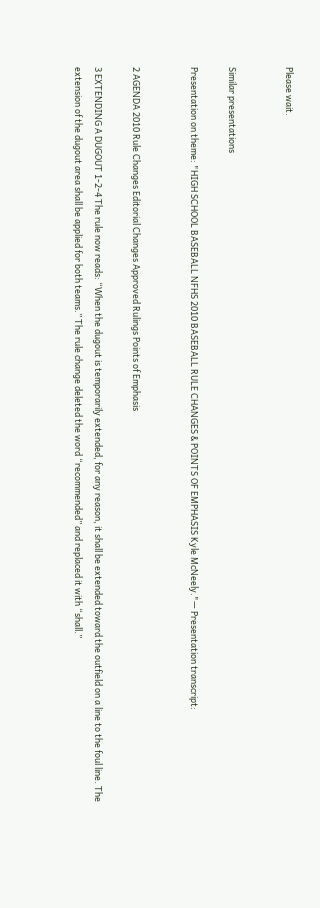Please wait.


Similar presentations

Presentation on theme: "HIGH SCHOOL BASEBALL NFHS 2010 BASEBALL RULE CHANGES & POINTS OF EMPHASIS Kyle McNeely."— Presentation transcript:


2 AGENDA 2010 Rule Changes Editorial Changes Approved Rulings Points of Emphasis

3 EXTENDING A DUGOUT 1-2-4 The rule now reads: “When the dugout is temporarily extended, for any reason, it shall be extended toward the outfield on a line to the foul line. The extension of the dugout area shall be applied for both teams.” The rule change deleted the word “recommended” and replaced it with “shall.”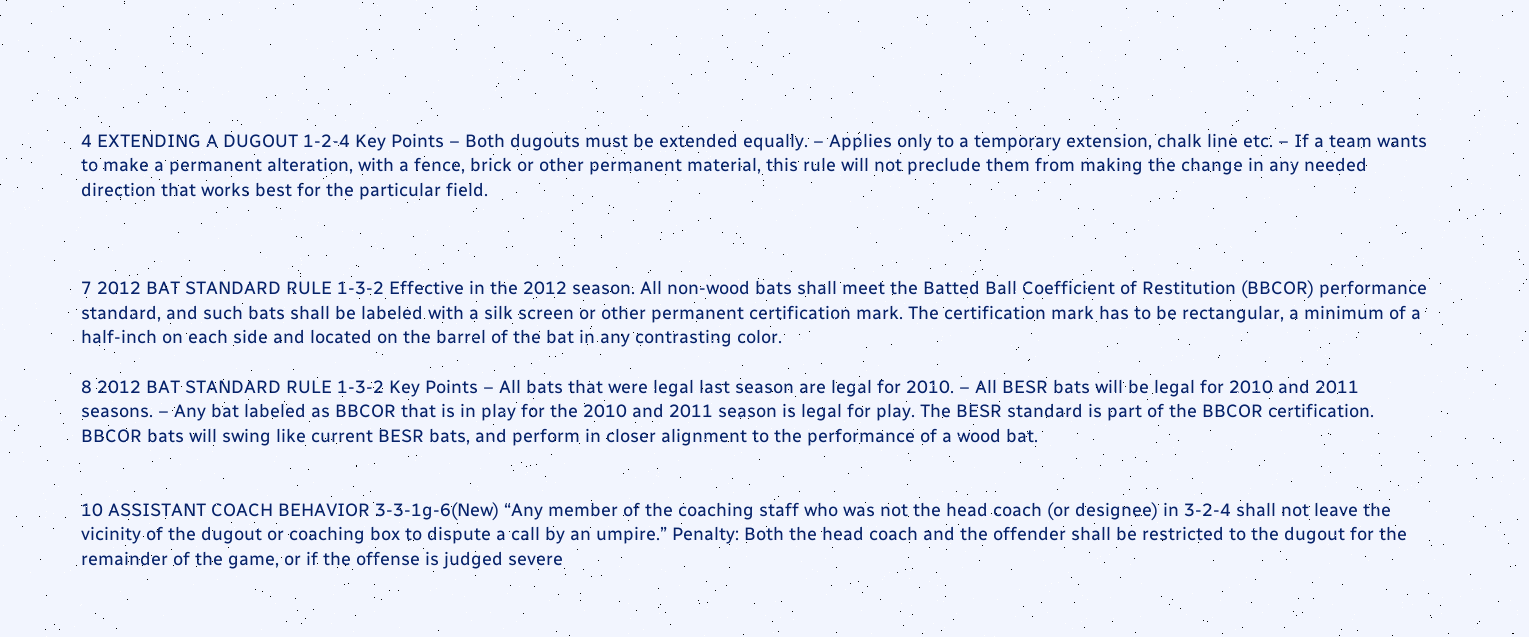4 EXTENDING A DUGOUT 1-2-4 Key Points – Both dugouts must be extended equally. – Applies only to a temporary extension, chalk line etc. – If a team wants to make a permanent alteration, with a fence, brick or other permanent material, this rule will not preclude them from making the change in any needed direction that works best for the particular field.



7 2012 BAT STANDARD RULE 1-3-2 Effective in the 2012 season. All non-wood bats shall meet the Batted Ball Coefficient of Restitution (BBCOR) performance standard, and such bats shall be labeled with a silk screen or other permanent certification mark. The certification mark has to be rectangular, a minimum of a half-inch on each side and located on the barrel of the bat in any contrasting color.

8 2012 BAT STANDARD RULE 1-3-2 Key Points – All bats that were legal last season are legal for 2010. – All BESR bats will be legal for 2010 and 2011 seasons. – Any bat labeled as BBCOR that is in play for the 2010 and 2011 season is legal for play. The BESR standard is part of the BBCOR certification. BBCOR bats will swing like current BESR bats, and perform in closer alignment to the performance of a wood bat.


10 ASSISTANT COACH BEHAVIOR 3-3-1g-6(New) “Any member of the coaching staff who was not the head coach (or designee) in 3-2-4 shall not leave the vicinity of the dugout or coaching box to dispute a call by an umpire.” Penalty: Both the head coach and the offender shall be restricted to the dugout for the remainder of the game, or if the offense is judged severe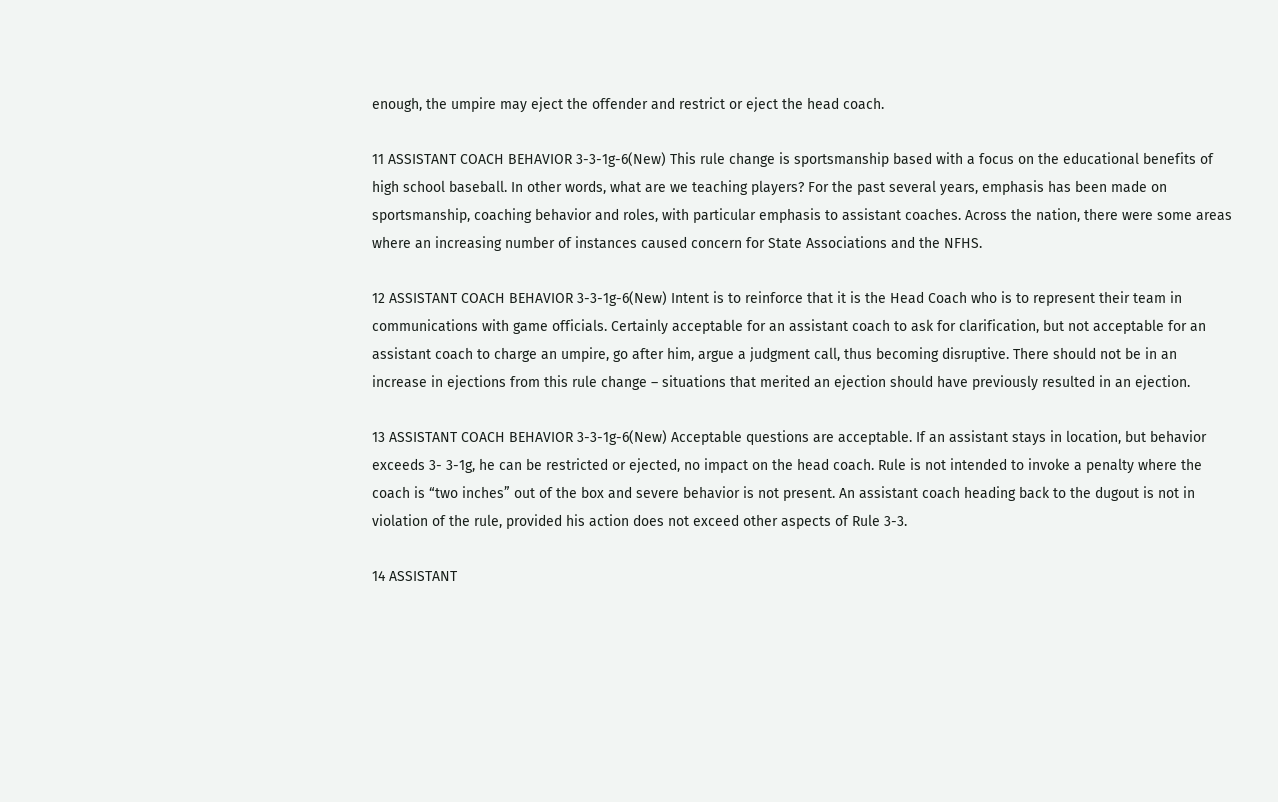enough, the umpire may eject the offender and restrict or eject the head coach.

11 ASSISTANT COACH BEHAVIOR 3-3-1g-6(New) This rule change is sportsmanship based with a focus on the educational benefits of high school baseball. In other words, what are we teaching players? For the past several years, emphasis has been made on sportsmanship, coaching behavior and roles, with particular emphasis to assistant coaches. Across the nation, there were some areas where an increasing number of instances caused concern for State Associations and the NFHS.

12 ASSISTANT COACH BEHAVIOR 3-3-1g-6(New) Intent is to reinforce that it is the Head Coach who is to represent their team in communications with game officials. Certainly acceptable for an assistant coach to ask for clarification, but not acceptable for an assistant coach to charge an umpire, go after him, argue a judgment call, thus becoming disruptive. There should not be in an increase in ejections from this rule change – situations that merited an ejection should have previously resulted in an ejection.

13 ASSISTANT COACH BEHAVIOR 3-3-1g-6(New) Acceptable questions are acceptable. If an assistant stays in location, but behavior exceeds 3- 3-1g, he can be restricted or ejected, no impact on the head coach. Rule is not intended to invoke a penalty where the coach is “two inches” out of the box and severe behavior is not present. An assistant coach heading back to the dugout is not in violation of the rule, provided his action does not exceed other aspects of Rule 3-3.

14 ASSISTANT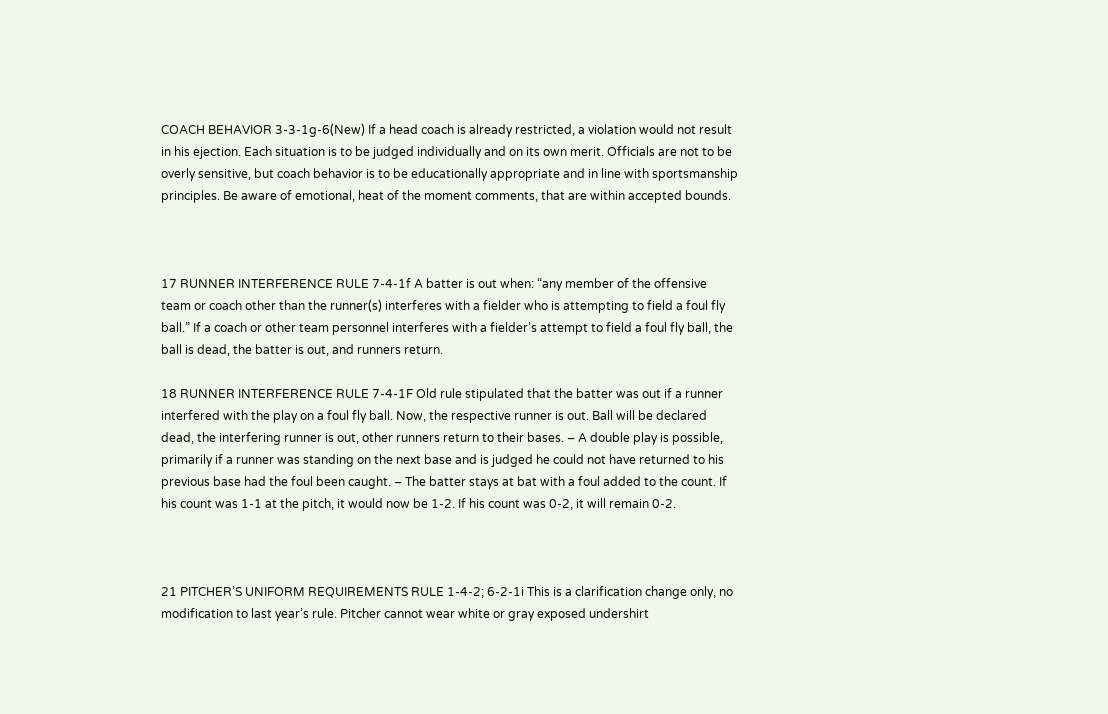COACH BEHAVIOR 3-3-1g-6(New) If a head coach is already restricted, a violation would not result in his ejection. Each situation is to be judged individually and on its own merit. Officials are not to be overly sensitive, but coach behavior is to be educationally appropriate and in line with sportsmanship principles. Be aware of emotional, heat of the moment comments, that are within accepted bounds.



17 RUNNER INTERFERENCE RULE 7-4-1f A batter is out when: “any member of the offensive team or coach other than the runner(s) interferes with a fielder who is attempting to field a foul fly ball.” If a coach or other team personnel interferes with a fielder’s attempt to field a foul fly ball, the ball is dead, the batter is out, and runners return.

18 RUNNER INTERFERENCE RULE 7-4-1F Old rule stipulated that the batter was out if a runner interfered with the play on a foul fly ball. Now, the respective runner is out. Ball will be declared dead, the interfering runner is out, other runners return to their bases. – A double play is possible, primarily if a runner was standing on the next base and is judged he could not have returned to his previous base had the foul been caught. – The batter stays at bat with a foul added to the count. If his count was 1-1 at the pitch, it would now be 1-2. If his count was 0-2, it will remain 0-2.



21 PITCHER’S UNIFORM REQUIREMENTS RULE 1-4-2; 6-2-1i This is a clarification change only, no modification to last year’s rule. Pitcher cannot wear white or gray exposed undershirt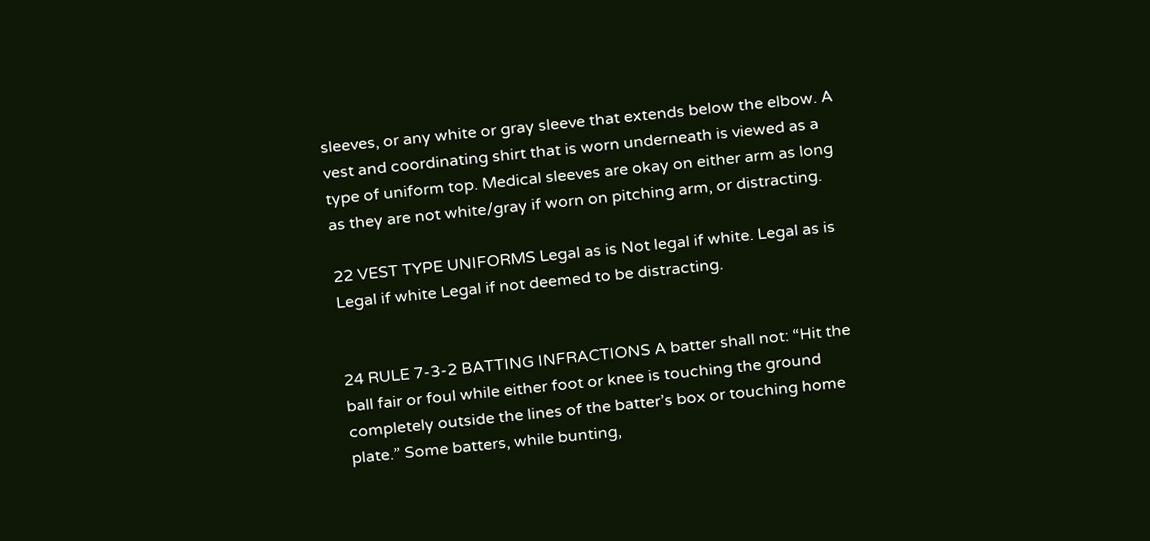sleeves, or any white or gray sleeve that extends below the elbow. A vest and coordinating shirt that is worn underneath is viewed as a type of uniform top. Medical sleeves are okay on either arm as long as they are not white/gray if worn on pitching arm, or distracting.

22 VEST TYPE UNIFORMS Legal as is Not legal if white. Legal as is Legal if white Legal if not deemed to be distracting.


24 RULE 7-3-2 BATTING INFRACTIONS A batter shall not: “Hit the ball fair or foul while either foot or knee is touching the ground completely outside the lines of the batter’s box or touching home plate.” Some batters, while bunting,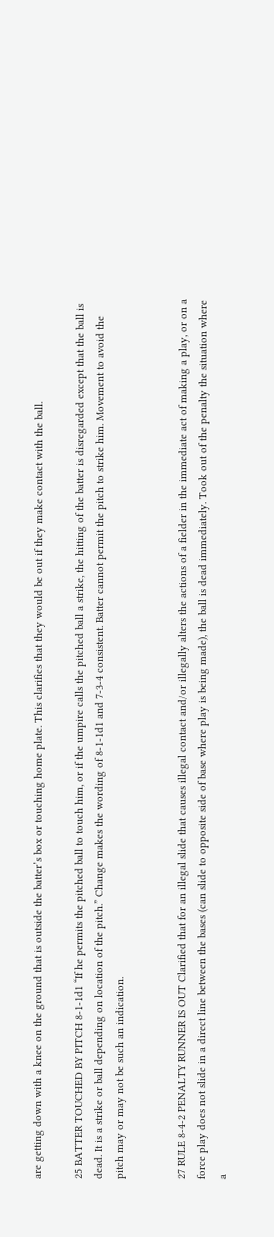are getting down with a knee on the ground that is outside the batter’s box or touching home plate. This clarifies that they would be out if they make contact with the ball.

25 BATTER TOUCHED BY PITCH 8-1-1d1 “If he permits the pitched ball to touch him, or if the umpire calls the pitched ball a strike, the hitting of the batter is disregarded except that the ball is dead. It is a strike or ball depending on location of the pitch.” Change makes the wording of 8-1-1d1 and 7-3-4 consistent. Batter cannot permit the pitch to strike him. Movement to avoid the pitch may or may not be such an indication.


27 RULE 8-4-2 PENALTY RUNNER IS OUT Clarified that for an illegal slide that causes illegal contact and/or illegally alters the actions of a fielder in the immediate act of making a play, or on a force play does not slide in a direct line between the bases (can slide to opposite side of base where play is being made), the ball is dead immediately. Took out of the penalty the situation where a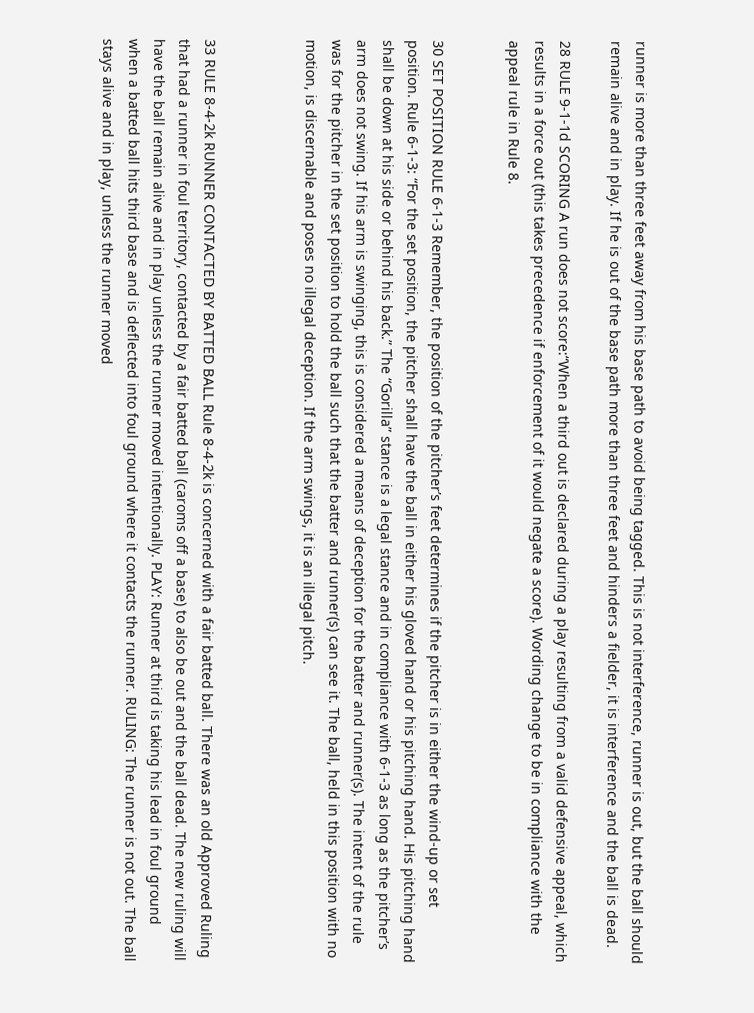runner is more than three feet away from his base path to avoid being tagged. This is not interference, runner is out, but the ball should remain alive and in play. If he is out of the base path more than three feet and hinders a fielder, it is interference and the ball is dead.

28 RULE 9-1-1d SCORING A run does not score:“When a third out is declared during a play resulting from a valid defensive appeal, which results in a force out (this takes precedence if enforcement of it would negate a score). Wording change to be in compliance with the appeal rule in Rule 8.


30 SET POSITION RULE 6-1-3 Remember, the position of the pitcher’s feet determines if the pitcher is in either the wind-up or set position. Rule 6-1-3: “For the set position, the pitcher shall have the ball in either his gloved hand or his pitching hand. His pitching hand shall be down at his side or behind his back.” The “Gorilla” stance is a legal stance and in compliance with 6-1-3 as long as the pitcher’s arm does not swing. If his arm is swinging, this is considered a means of deception for the batter and runner(s). The intent of the rule was for the pitcher in the set position to hold the ball such that the batter and runner(s) can see it. The ball, held in this position with no motion, is discernable and poses no illegal deception. If the arm swings, it is an illegal pitch.



33 RULE 8-4-2k RUNNER CONTACTED BY BATTED BALL Rule 8-4-2k is concerned with a fair batted ball. There was an old Approved Ruling that had a runner in foul territory, contacted by a fair batted ball (caroms off a base) to also be out and the ball dead. The new ruling will have the ball remain alive and in play unless the runner moved intentionally. PLAY: Runner at third is taking his lead in foul ground when a batted ball hits third base and is deflected into foul ground where it contacts the runner. RULING: The runner is not out. The ball stays alive and in play, unless the runner moved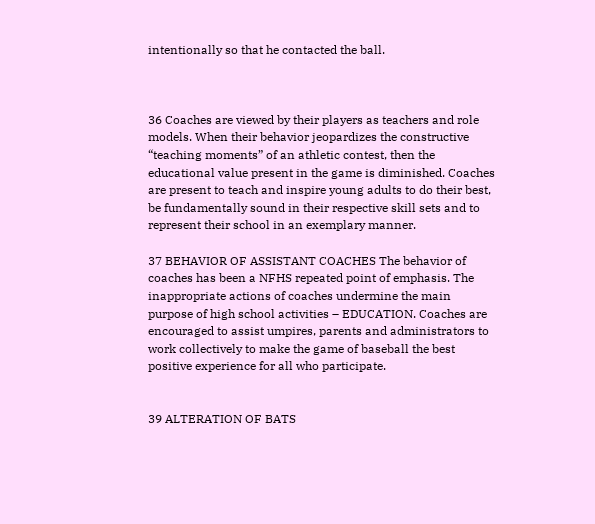intentionally so that he contacted the ball.



36 Coaches are viewed by their players as teachers and role models. When their behavior jeopardizes the constructive “teaching moments” of an athletic contest, then the educational value present in the game is diminished. Coaches are present to teach and inspire young adults to do their best, be fundamentally sound in their respective skill sets and to represent their school in an exemplary manner.

37 BEHAVIOR OF ASSISTANT COACHES The behavior of coaches has been a NFHS repeated point of emphasis. The inappropriate actions of coaches undermine the main purpose of high school activities – EDUCATION. Coaches are encouraged to assist umpires, parents and administrators to work collectively to make the game of baseball the best positive experience for all who participate.


39 ALTERATION OF BATS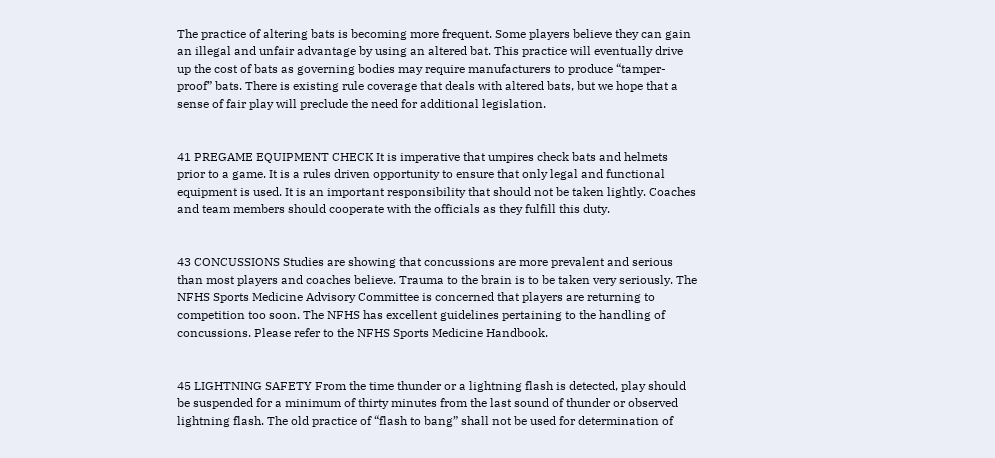The practice of altering bats is becoming more frequent. Some players believe they can gain an illegal and unfair advantage by using an altered bat. This practice will eventually drive up the cost of bats as governing bodies may require manufacturers to produce “tamper-proof” bats. There is existing rule coverage that deals with altered bats, but we hope that a sense of fair play will preclude the need for additional legislation.


41 PREGAME EQUIPMENT CHECK It is imperative that umpires check bats and helmets prior to a game. It is a rules driven opportunity to ensure that only legal and functional equipment is used. It is an important responsibility that should not be taken lightly. Coaches and team members should cooperate with the officials as they fulfill this duty.


43 CONCUSSIONS Studies are showing that concussions are more prevalent and serious than most players and coaches believe. Trauma to the brain is to be taken very seriously. The NFHS Sports Medicine Advisory Committee is concerned that players are returning to competition too soon. The NFHS has excellent guidelines pertaining to the handling of concussions. Please refer to the NFHS Sports Medicine Handbook.


45 LIGHTNING SAFETY From the time thunder or a lightning flash is detected, play should be suspended for a minimum of thirty minutes from the last sound of thunder or observed lightning flash. The old practice of “flash to bang” shall not be used for determination of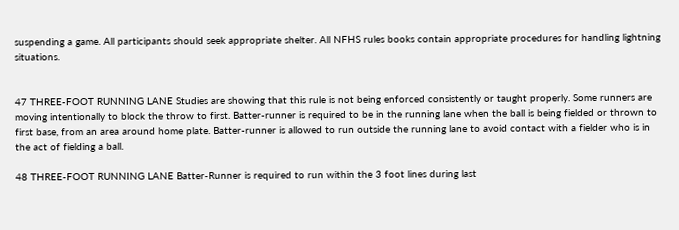suspending a game. All participants should seek appropriate shelter. All NFHS rules books contain appropriate procedures for handling lightning situations.


47 THREE-FOOT RUNNING LANE Studies are showing that this rule is not being enforced consistently or taught properly. Some runners are moving intentionally to block the throw to first. Batter-runner is required to be in the running lane when the ball is being fielded or thrown to first base, from an area around home plate. Batter-runner is allowed to run outside the running lane to avoid contact with a fielder who is in the act of fielding a ball.

48 THREE-FOOT RUNNING LANE Batter-Runner is required to run within the 3 foot lines during last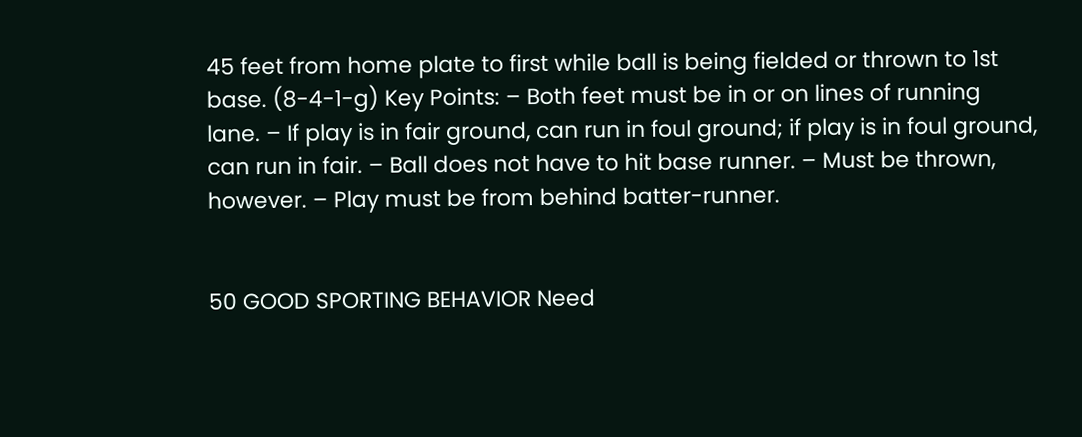45 feet from home plate to first while ball is being fielded or thrown to 1st base. (8-4-1-g) Key Points: – Both feet must be in or on lines of running lane. – If play is in fair ground, can run in foul ground; if play is in foul ground, can run in fair. – Ball does not have to hit base runner. – Must be thrown, however. – Play must be from behind batter-runner.


50 GOOD SPORTING BEHAVIOR Need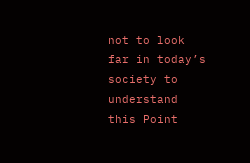not to look far in today’s society to understand this Point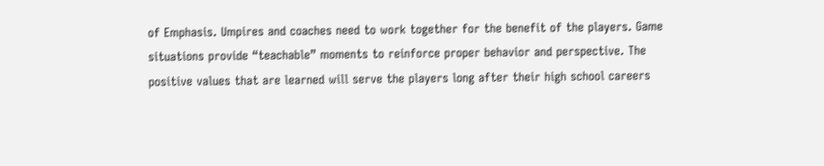of Emphasis. Umpires and coaches need to work together for the benefit of the players. Game situations provide “teachable” moments to reinforce proper behavior and perspective. The positive values that are learned will serve the players long after their high school careers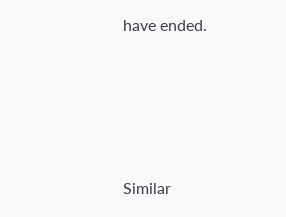have ended.





Similar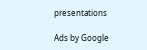presentations

Ads by Google